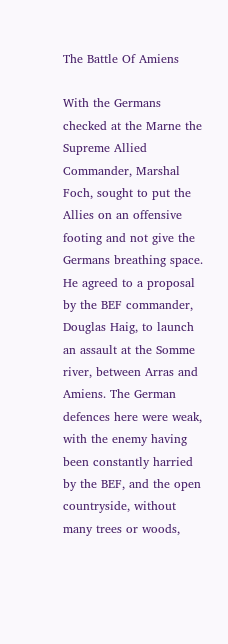The Battle Of Amiens

With the Germans checked at the Marne the Supreme Allied Commander, Marshal Foch, sought to put the Allies on an offensive footing and not give the Germans breathing space. He agreed to a proposal by the BEF commander, Douglas Haig, to launch an assault at the Somme river, between Arras and Amiens. The German defences here were weak, with the enemy having been constantly harried by the BEF, and the open countryside, without many trees or woods,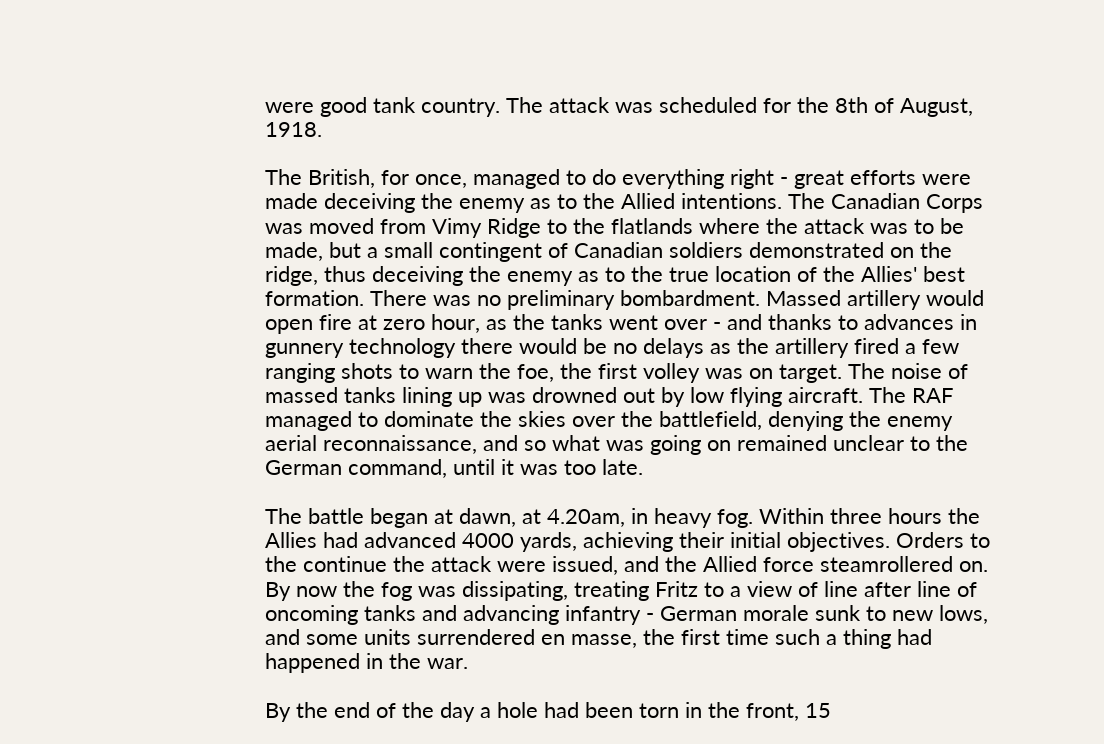were good tank country. The attack was scheduled for the 8th of August, 1918.

The British, for once, managed to do everything right - great efforts were made deceiving the enemy as to the Allied intentions. The Canadian Corps was moved from Vimy Ridge to the flatlands where the attack was to be made, but a small contingent of Canadian soldiers demonstrated on the ridge, thus deceiving the enemy as to the true location of the Allies' best formation. There was no preliminary bombardment. Massed artillery would open fire at zero hour, as the tanks went over - and thanks to advances in gunnery technology there would be no delays as the artillery fired a few ranging shots to warn the foe, the first volley was on target. The noise of massed tanks lining up was drowned out by low flying aircraft. The RAF managed to dominate the skies over the battlefield, denying the enemy aerial reconnaissance, and so what was going on remained unclear to the German command, until it was too late.

The battle began at dawn, at 4.20am, in heavy fog. Within three hours the Allies had advanced 4000 yards, achieving their initial objectives. Orders to the continue the attack were issued, and the Allied force steamrollered on. By now the fog was dissipating, treating Fritz to a view of line after line of oncoming tanks and advancing infantry - German morale sunk to new lows, and some units surrendered en masse, the first time such a thing had happened in the war.

By the end of the day a hole had been torn in the front, 15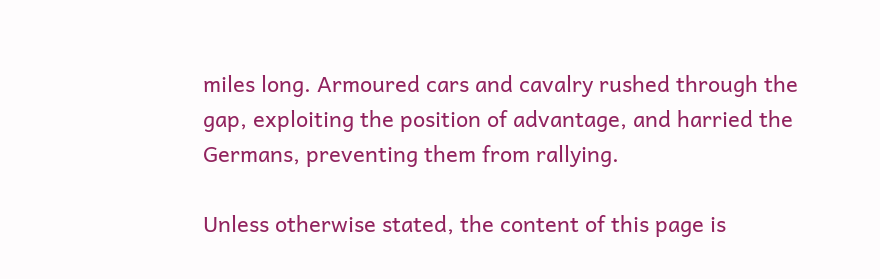miles long. Armoured cars and cavalry rushed through the gap, exploiting the position of advantage, and harried the Germans, preventing them from rallying.

Unless otherwise stated, the content of this page is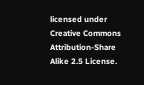licensed under Creative Commons Attribution-Share Alike 2.5 License.